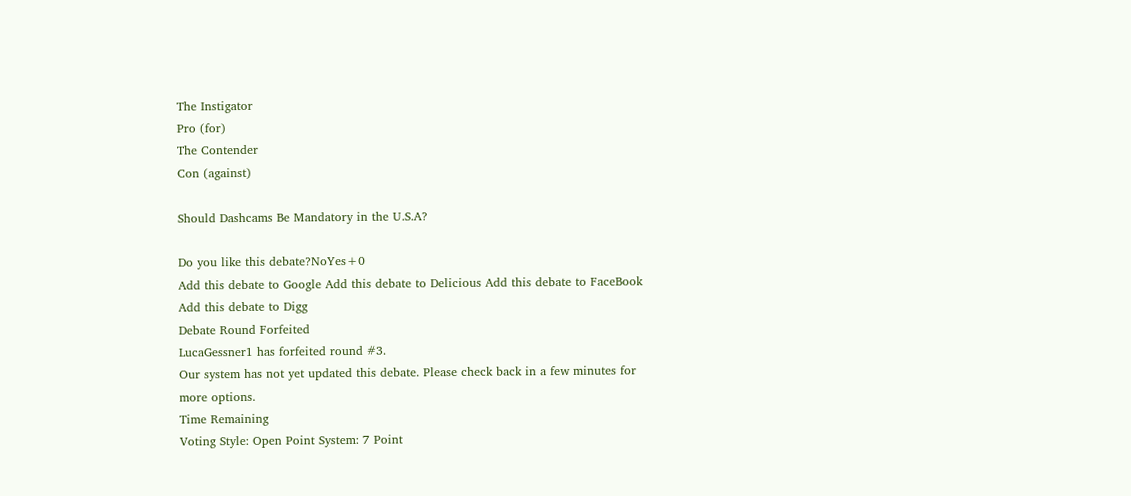The Instigator
Pro (for)
The Contender
Con (against)

Should Dashcams Be Mandatory in the U.S.A?

Do you like this debate?NoYes+0
Add this debate to Google Add this debate to Delicious Add this debate to FaceBook Add this debate to Digg
Debate Round Forfeited
LucaGessner1 has forfeited round #3.
Our system has not yet updated this debate. Please check back in a few minutes for more options.
Time Remaining
Voting Style: Open Point System: 7 Point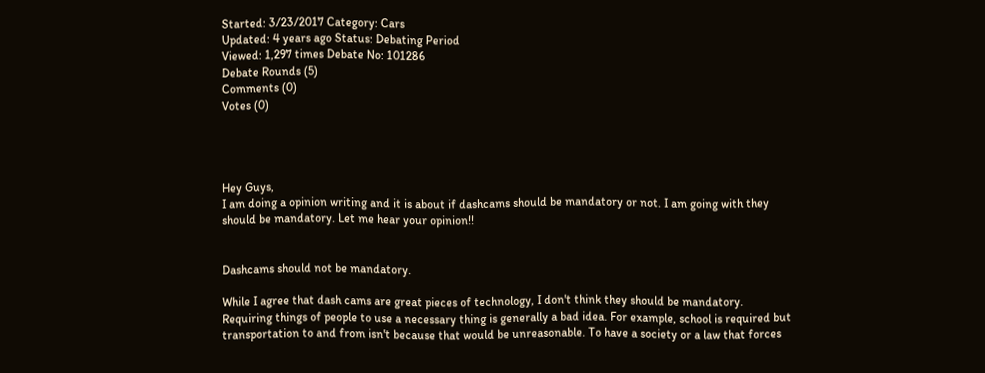Started: 3/23/2017 Category: Cars
Updated: 4 years ago Status: Debating Period
Viewed: 1,297 times Debate No: 101286
Debate Rounds (5)
Comments (0)
Votes (0)




Hey Guys,
I am doing a opinion writing and it is about if dashcams should be mandatory or not. I am going with they should be mandatory. Let me hear your opinion!!


Dashcams should not be mandatory.

While I agree that dash cams are great pieces of technology, I don't think they should be mandatory. Requiring things of people to use a necessary thing is generally a bad idea. For example, school is required but transportation to and from isn't because that would be unreasonable. To have a society or a law that forces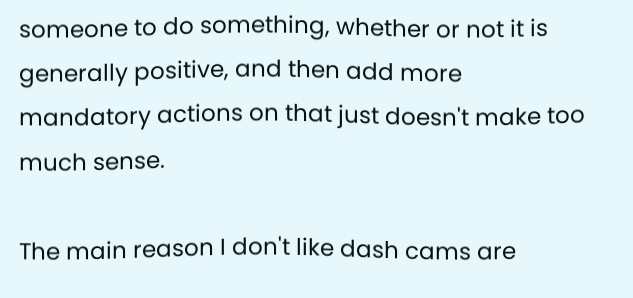someone to do something, whether or not it is generally positive, and then add more mandatory actions on that just doesn't make too much sense.

The main reason I don't like dash cams are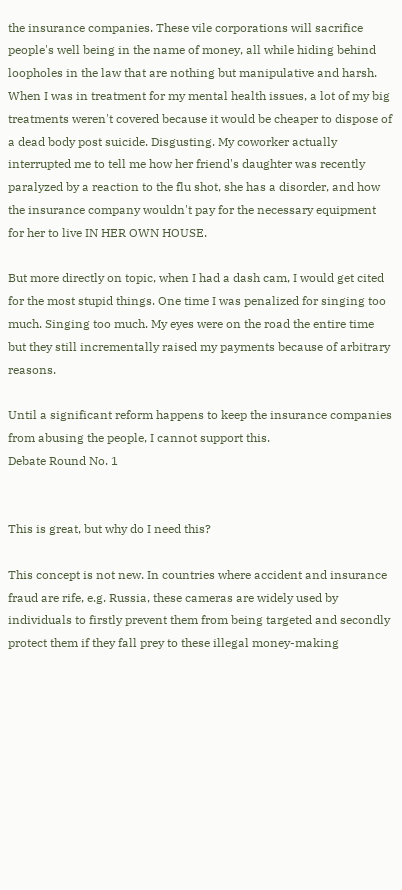the insurance companies. These vile corporations will sacrifice people's well being in the name of money, all while hiding behind loopholes in the law that are nothing but manipulative and harsh. When I was in treatment for my mental health issues, a lot of my big treatments weren't covered because it would be cheaper to dispose of a dead body post suicide. Disgusting. My coworker actually interrupted me to tell me how her friend's daughter was recently paralyzed by a reaction to the flu shot, she has a disorder, and how the insurance company wouldn't pay for the necessary equipment for her to live IN HER OWN HOUSE.

But more directly on topic, when I had a dash cam, I would get cited for the most stupid things. One time I was penalized for singing too much. Singing too much. My eyes were on the road the entire time but they still incrementally raised my payments because of arbitrary reasons.

Until a significant reform happens to keep the insurance companies from abusing the people, I cannot support this.
Debate Round No. 1


This is great, but why do I need this?

This concept is not new. In countries where accident and insurance fraud are rife, e.g. Russia, these cameras are widely used by individuals to firstly prevent them from being targeted and secondly protect them if they fall prey to these illegal money-making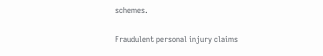schemes.

Fraudulent personal injury claims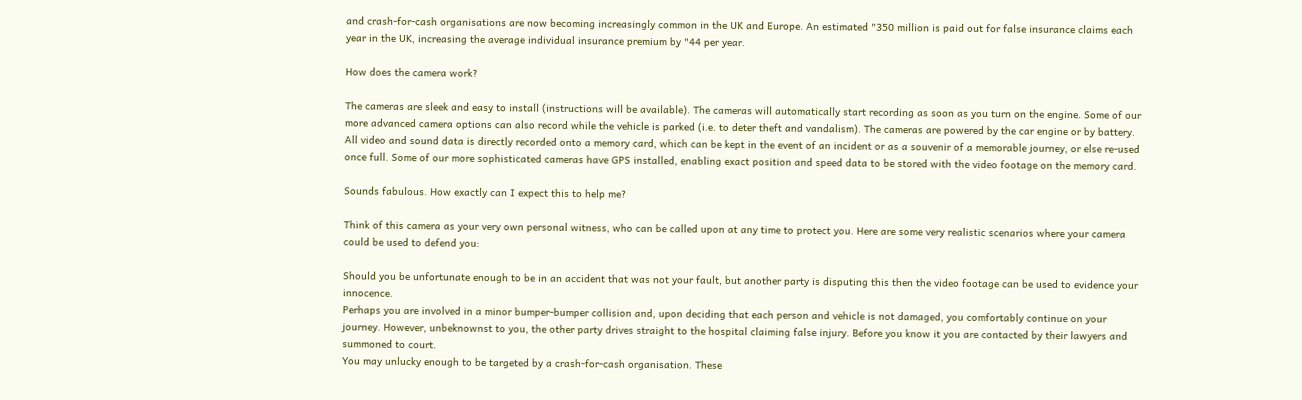and crash-for-cash organisations are now becoming increasingly common in the UK and Europe. An estimated "350 million is paid out for false insurance claims each year in the UK, increasing the average individual insurance premium by "44 per year.

How does the camera work?

The cameras are sleek and easy to install (instructions will be available). The cameras will automatically start recording as soon as you turn on the engine. Some of our more advanced camera options can also record while the vehicle is parked (i.e. to deter theft and vandalism). The cameras are powered by the car engine or by battery. All video and sound data is directly recorded onto a memory card, which can be kept in the event of an incident or as a souvenir of a memorable journey, or else re-used once full. Some of our more sophisticated cameras have GPS installed, enabling exact position and speed data to be stored with the video footage on the memory card.

Sounds fabulous. How exactly can I expect this to help me?

Think of this camera as your very own personal witness, who can be called upon at any time to protect you. Here are some very realistic scenarios where your camera could be used to defend you:

Should you be unfortunate enough to be in an accident that was not your fault, but another party is disputing this then the video footage can be used to evidence your innocence.
Perhaps you are involved in a minor bumper-bumper collision and, upon deciding that each person and vehicle is not damaged, you comfortably continue on your journey. However, unbeknownst to you, the other party drives straight to the hospital claiming false injury. Before you know it you are contacted by their lawyers and summoned to court.
You may unlucky enough to be targeted by a crash-for-cash organisation. These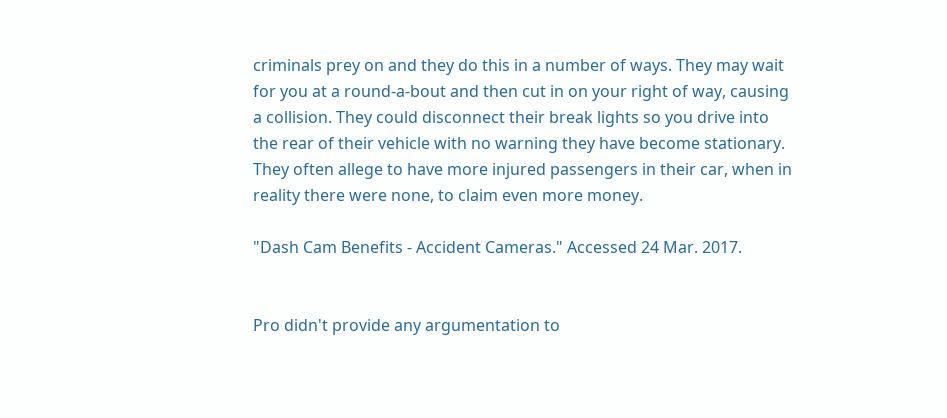criminals prey on and they do this in a number of ways. They may wait for you at a round-a-bout and then cut in on your right of way, causing a collision. They could disconnect their break lights so you drive into the rear of their vehicle with no warning they have become stationary. They often allege to have more injured passengers in their car, when in reality there were none, to claim even more money.

"Dash Cam Benefits - Accident Cameras." Accessed 24 Mar. 2017.


Pro didn't provide any argumentation to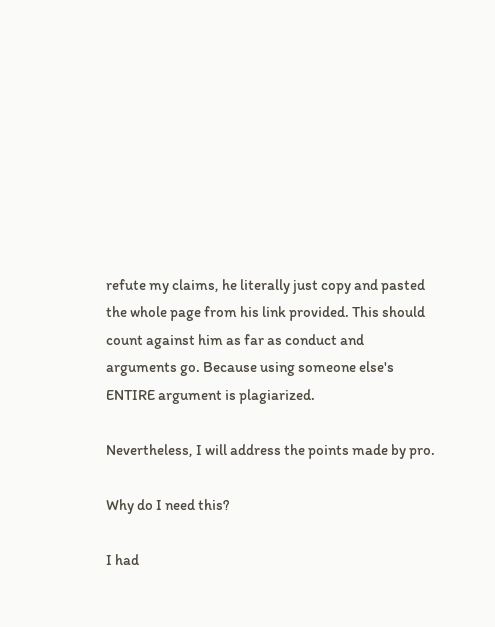refute my claims, he literally just copy and pasted the whole page from his link provided. This should count against him as far as conduct and arguments go. Because using someone else's ENTIRE argument is plagiarized.

Nevertheless, I will address the points made by pro.

Why do I need this?

I had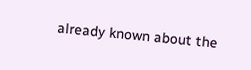already known about the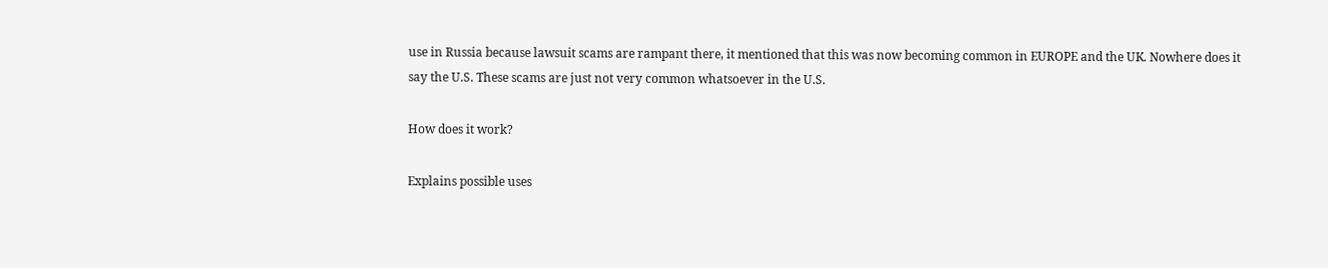use in Russia because lawsuit scams are rampant there, it mentioned that this was now becoming common in EUROPE and the UK. Nowhere does it say the U.S. These scams are just not very common whatsoever in the U.S.

How does it work?

Explains possible uses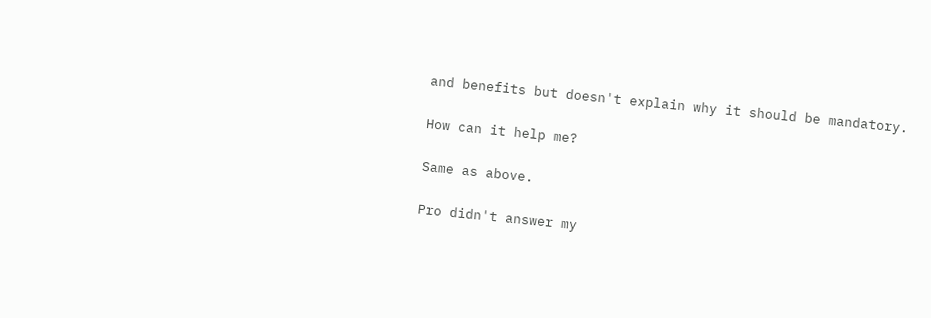and benefits but doesn't explain why it should be mandatory.

How can it help me?

Same as above.

Pro didn't answer my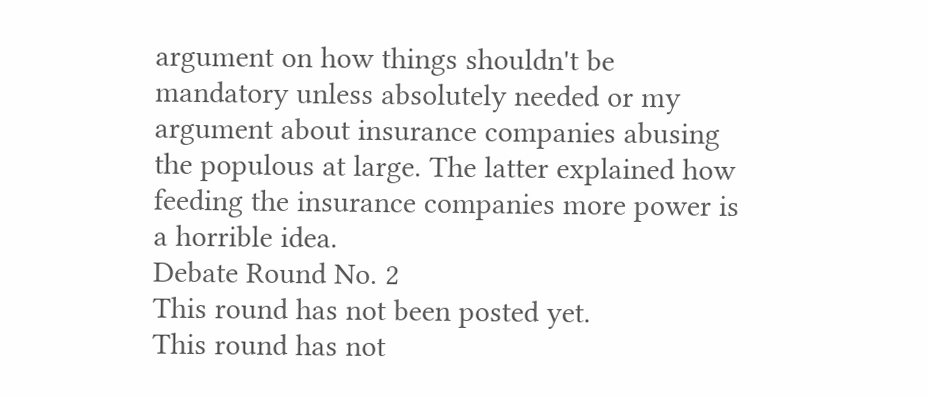argument on how things shouldn't be mandatory unless absolutely needed or my argument about insurance companies abusing the populous at large. The latter explained how feeding the insurance companies more power is a horrible idea.
Debate Round No. 2
This round has not been posted yet.
This round has not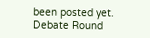been posted yet.
Debate Round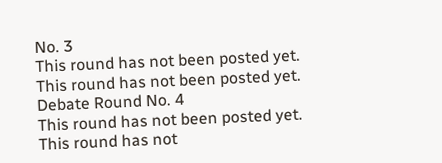No. 3
This round has not been posted yet.
This round has not been posted yet.
Debate Round No. 4
This round has not been posted yet.
This round has not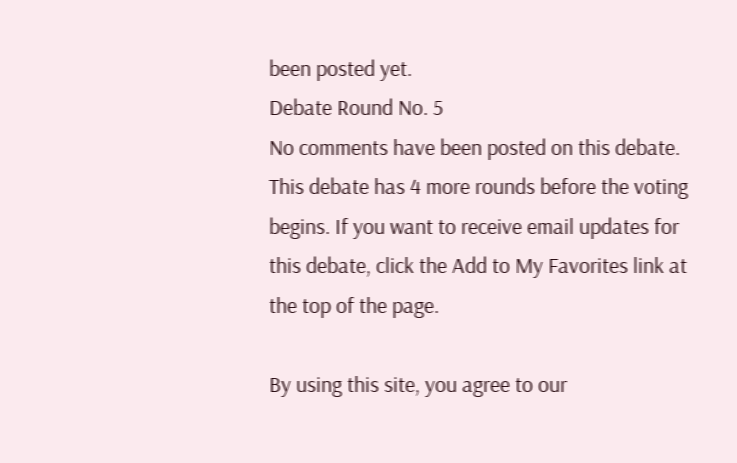been posted yet.
Debate Round No. 5
No comments have been posted on this debate.
This debate has 4 more rounds before the voting begins. If you want to receive email updates for this debate, click the Add to My Favorites link at the top of the page.

By using this site, you agree to our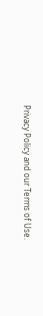Privacy Policy and our Terms of Use.